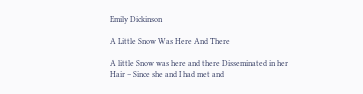Emily Dickinson

A Little Snow Was Here And There

A little Snow was here and there Disseminated in her Hair – Since she and I had met and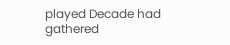played Decade had gathered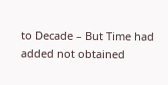to Decade – But Time had added not obtained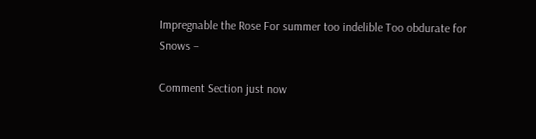Impregnable the Rose For summer too indelible Too obdurate for Snows –

Comment Section just now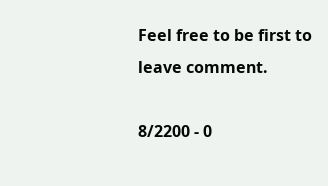Feel free to be first to leave comment.

8/2200 - 0